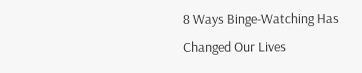8 Ways Binge-Watching Has Changed Our Lives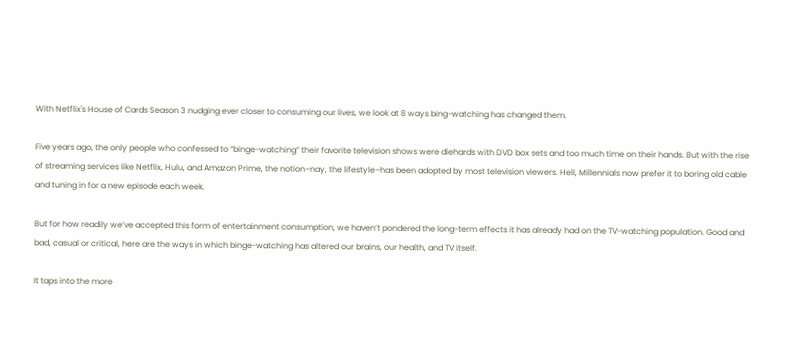With Netflix's House of Cards Season 3 nudging ever closer to consuming our lives, we look at 8 ways bing-watching has changed them.

Five years ago, the only people who confessed to “binge-watching” their favorite television shows were diehards with DVD box sets and too much time on their hands. But with the rise of streaming services like Netflix, Hulu, and Amazon Prime, the notion–nay, the lifestyle–has been adopted by most television viewers. Hell, Millennials now prefer it to boring old cable and tuning in for a new episode each week.

But for how readily we’ve accepted this form of entertainment consumption, we haven’t pondered the long-term effects it has already had on the TV-watching population. Good and bad, casual or critical, here are the ways in which binge-watching has altered our brains, our health, and TV itself.

It taps into the more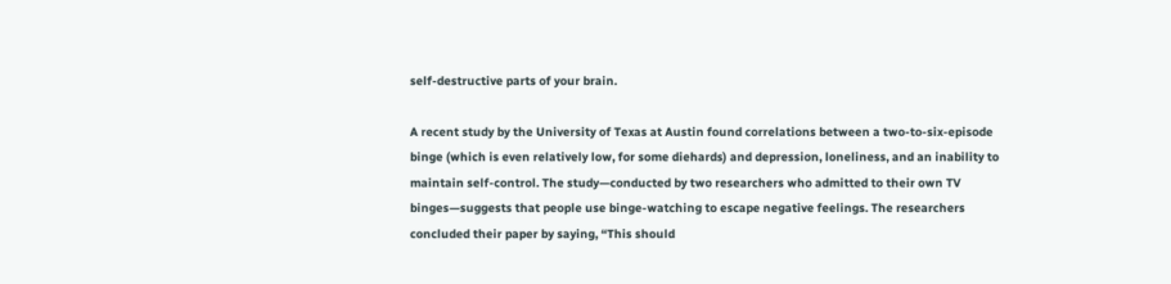self-destructive parts of your brain.

A recent study by the University of Texas at Austin found correlations between a two-to-six-episode binge (which is even relatively low, for some diehards) and depression, loneliness, and an inability to maintain self-control. The study—conducted by two researchers who admitted to their own TV binges—suggests that people use binge-watching to escape negative feelings. The researchers concluded their paper by saying, “This should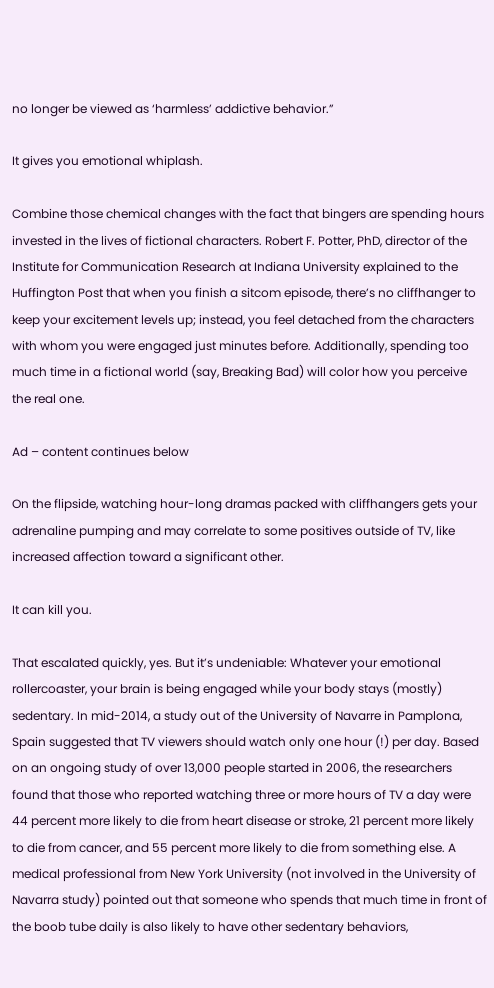no longer be viewed as ‘harmless’ addictive behavior.”

It gives you emotional whiplash.

Combine those chemical changes with the fact that bingers are spending hours invested in the lives of fictional characters. Robert F. Potter, PhD, director of the Institute for Communication Research at Indiana University explained to the Huffington Post that when you finish a sitcom episode, there’s no cliffhanger to keep your excitement levels up; instead, you feel detached from the characters with whom you were engaged just minutes before. Additionally, spending too much time in a fictional world (say, Breaking Bad) will color how you perceive the real one.

Ad – content continues below

On the flipside, watching hour-long dramas packed with cliffhangers gets your adrenaline pumping and may correlate to some positives outside of TV, like increased affection toward a significant other.

It can kill you.

That escalated quickly, yes. But it’s undeniable: Whatever your emotional rollercoaster, your brain is being engaged while your body stays (mostly) sedentary. In mid-2014, a study out of the University of Navarre in Pamplona, Spain suggested that TV viewers should watch only one hour (!) per day. Based on an ongoing study of over 13,000 people started in 2006, the researchers found that those who reported watching three or more hours of TV a day were 44 percent more likely to die from heart disease or stroke, 21 percent more likely to die from cancer, and 55 percent more likely to die from something else. A medical professional from New York University (not involved in the University of Navarra study) pointed out that someone who spends that much time in front of the boob tube daily is also likely to have other sedentary behaviors,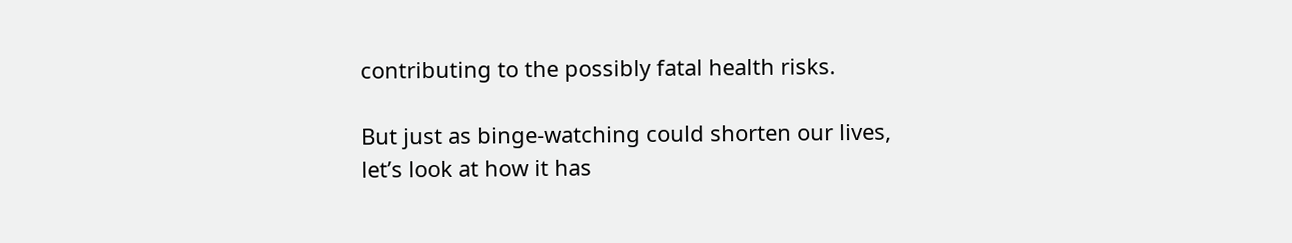contributing to the possibly fatal health risks.

But just as binge-watching could shorten our lives, let’s look at how it has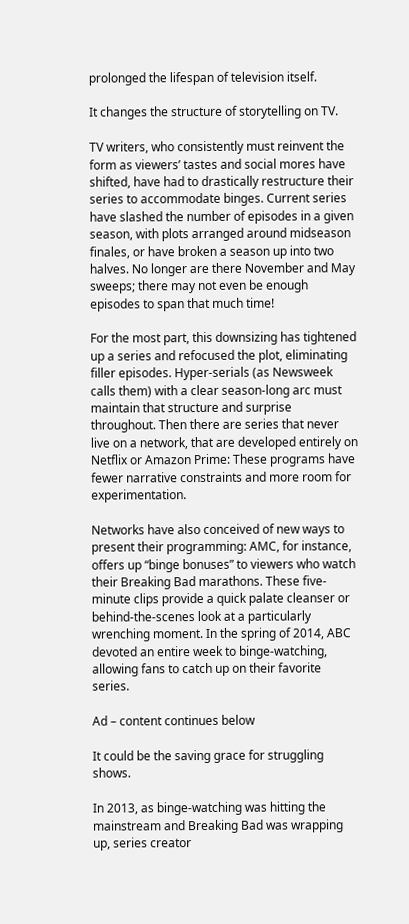prolonged the lifespan of television itself.

It changes the structure of storytelling on TV.

TV writers, who consistently must reinvent the form as viewers’ tastes and social mores have shifted, have had to drastically restructure their series to accommodate binges. Current series have slashed the number of episodes in a given season, with plots arranged around midseason finales, or have broken a season up into two halves. No longer are there November and May sweeps; there may not even be enough episodes to span that much time!

For the most part, this downsizing has tightened up a series and refocused the plot, eliminating filler episodes. Hyper-serials (as Newsweek calls them) with a clear season-long arc must maintain that structure and surprise throughout. Then there are series that never live on a network, that are developed entirely on Netflix or Amazon Prime: These programs have fewer narrative constraints and more room for experimentation.

Networks have also conceived of new ways to present their programming: AMC, for instance, offers up “binge bonuses” to viewers who watch their Breaking Bad marathons. These five-minute clips provide a quick palate cleanser or behind-the-scenes look at a particularly wrenching moment. In the spring of 2014, ABC devoted an entire week to binge-watching, allowing fans to catch up on their favorite series.

Ad – content continues below

It could be the saving grace for struggling shows.

In 2013, as binge-watching was hitting the mainstream and Breaking Bad was wrapping up, series creator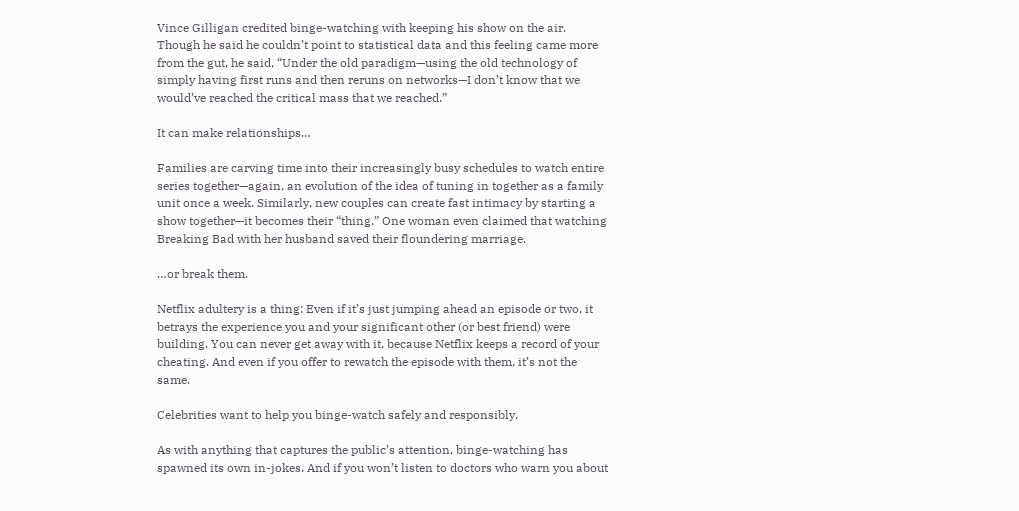Vince Gilligan credited binge-watching with keeping his show on the air. Though he said he couldn’t point to statistical data and this feeling came more from the gut, he said, “Under the old paradigm—using the old technology of simply having first runs and then reruns on networks—I don’t know that we would’ve reached the critical mass that we reached.”

It can make relationships…

Families are carving time into their increasingly busy schedules to watch entire series together—again, an evolution of the idea of tuning in together as a family unit once a week. Similarly, new couples can create fast intimacy by starting a show together—it becomes their “thing.” One woman even claimed that watching Breaking Bad with her husband saved their floundering marriage.

…or break them.

Netflix adultery is a thing: Even if it’s just jumping ahead an episode or two, it betrays the experience you and your significant other (or best friend) were building. You can never get away with it, because Netflix keeps a record of your cheating. And even if you offer to rewatch the episode with them, it’s not the same.

Celebrities want to help you binge-watch safely and responsibly.

As with anything that captures the public’s attention, binge-watching has spawned its own in-jokes. And if you won’t listen to doctors who warn you about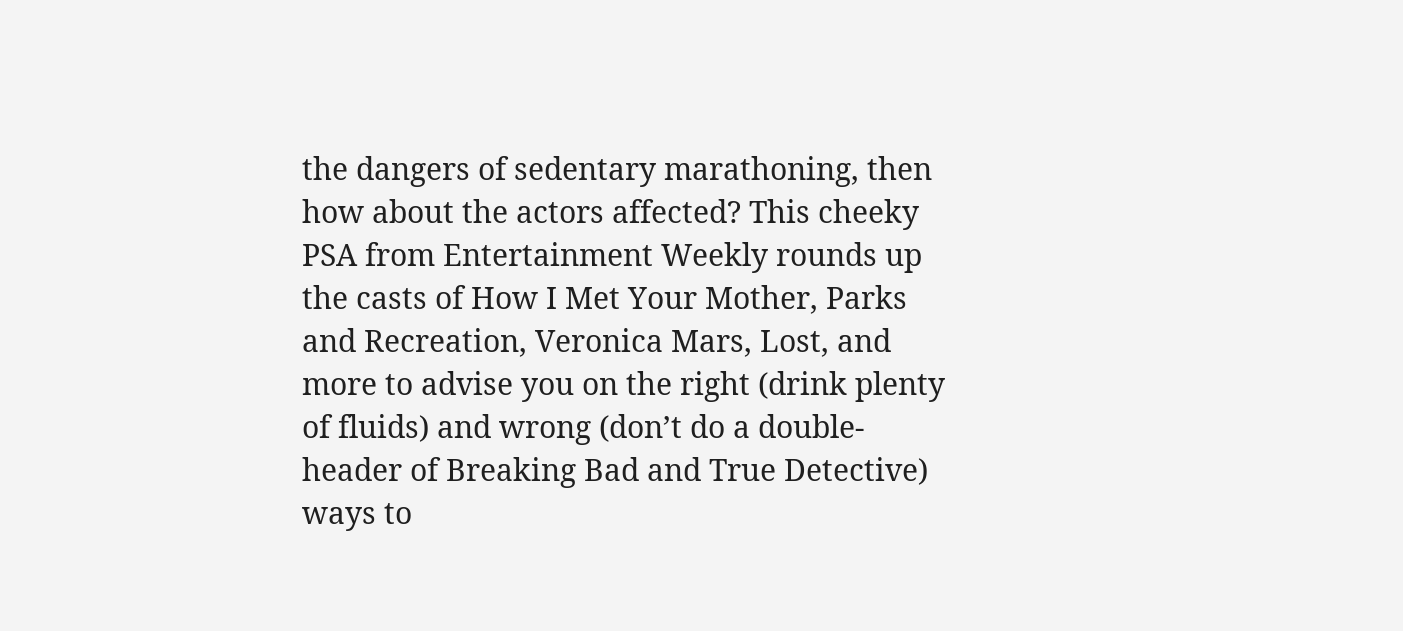the dangers of sedentary marathoning, then how about the actors affected? This cheeky PSA from Entertainment Weekly rounds up the casts of How I Met Your Mother, Parks and Recreation, Veronica Mars, Lost, and more to advise you on the right (drink plenty of fluids) and wrong (don’t do a double-header of Breaking Bad and True Detective) ways to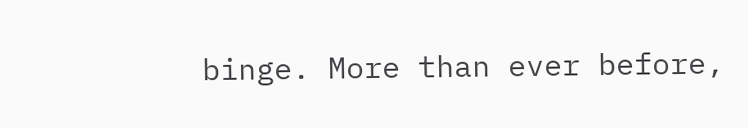binge. More than ever before,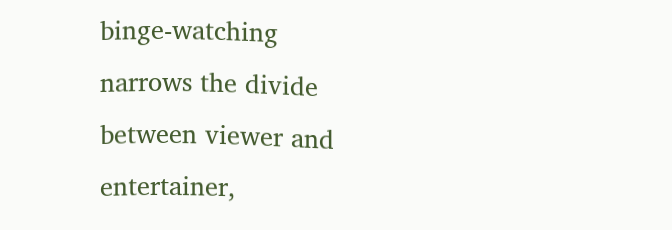binge-watching narrows the divide between viewer and entertainer,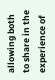allowing both to share in the experience of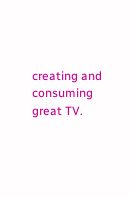creating and consuming great TV.